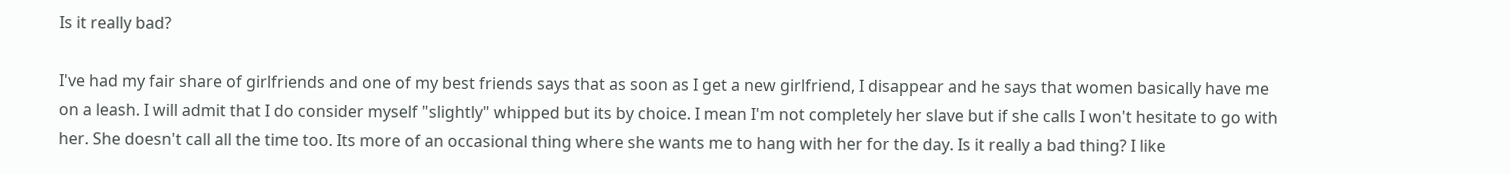Is it really bad?

I've had my fair share of girlfriends and one of my best friends says that as soon as I get a new girlfriend, I disappear and he says that women basically have me on a leash. I will admit that I do consider myself "slightly" whipped but its by choice. I mean I'm not completely her slave but if she calls I won't hesitate to go with her. She doesn't call all the time too. Its more of an occasional thing where she wants me to hang with her for the day. Is it really a bad thing? I like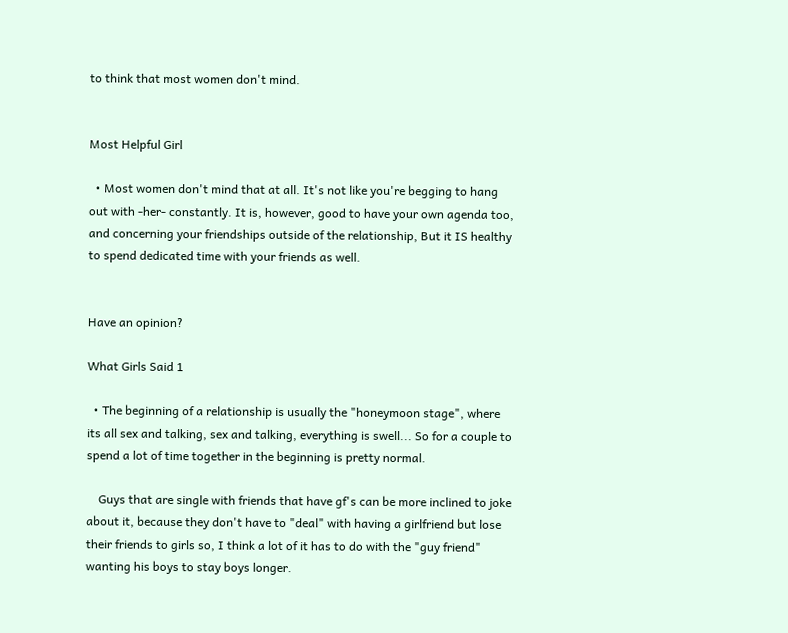to think that most women don't mind.


Most Helpful Girl

  • Most women don't mind that at all. It's not like you're begging to hang out with -her- constantly. It is, however, good to have your own agenda too, and concerning your friendships outside of the relationship, But it IS healthy to spend dedicated time with your friends as well.


Have an opinion?

What Girls Said 1

  • The beginning of a relationship is usually the "honeymoon stage", where its all sex and talking, sex and talking, everything is swell... So for a couple to spend a lot of time together in the beginning is pretty normal.

    Guys that are single with friends that have gf's can be more inclined to joke about it, because they don't have to "deal" with having a girlfriend but lose their friends to girls so, I think a lot of it has to do with the "guy friend" wanting his boys to stay boys longer.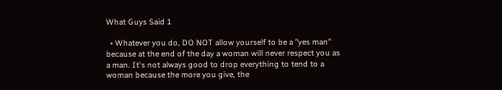What Guys Said 1

  • Whatever you do, DO NOT allow yourself to be a "yes man" because at the end of the day a woman will never respect you as a man. It's not always good to drop everything to tend to a woman because the more you give, the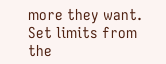more they want. Set limits from the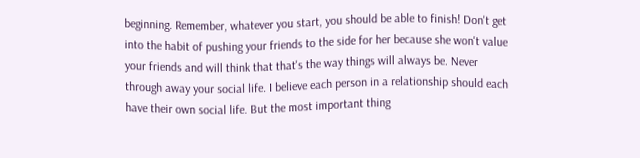beginning. Remember, whatever you start, you should be able to finish! Don't get into the habit of pushing your friends to the side for her because she won't value your friends and will think that that's the way things will always be. Never through away your social life. I believe each person in a relationship should each have their own social life. But the most important thing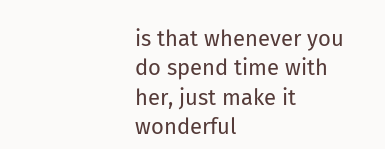is that whenever you do spend time with her, just make it wonderful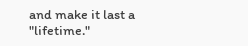and make it last a "lifetime."